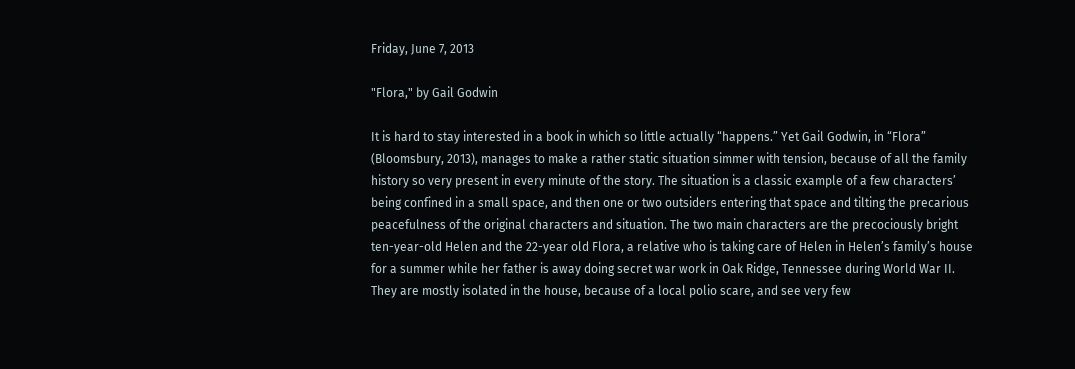Friday, June 7, 2013

"Flora," by Gail Godwin

It is hard to stay interested in a book in which so little actually “happens.” Yet Gail Godwin, in “Flora” (Bloomsbury, 2013), manages to make a rather static situation simmer with tension, because of all the family history so very present in every minute of the story. The situation is a classic example of a few characters’ being confined in a small space, and then one or two outsiders entering that space and tilting the precarious peacefulness of the original characters and situation. The two main characters are the precociously bright ten-year-old Helen and the 22-year old Flora, a relative who is taking care of Helen in Helen’s family’s house for a summer while her father is away doing secret war work in Oak Ridge, Tennessee during World War II. They are mostly isolated in the house, because of a local polio scare, and see very few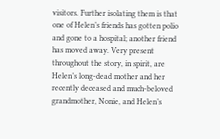visitors. Further isolating them is that one of Helen’s friends has gotten polio and gone to a hospital; another friend has moved away. Very present throughout the story, in spirit, are Helen’s long-dead mother and her recently deceased and much-beloved grandmother, Nonie, and Helen’s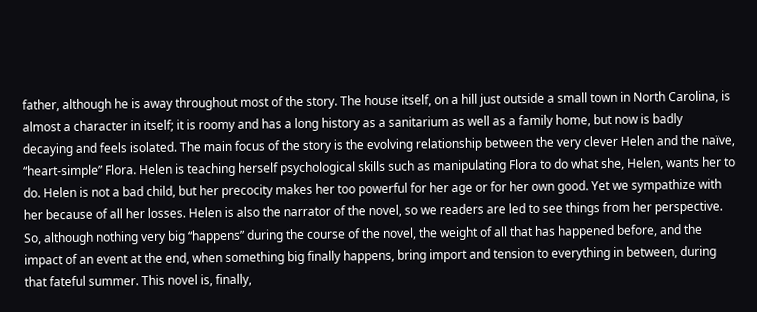father, although he is away throughout most of the story. The house itself, on a hill just outside a small town in North Carolina, is almost a character in itself; it is roomy and has a long history as a sanitarium as well as a family home, but now is badly decaying and feels isolated. The main focus of the story is the evolving relationship between the very clever Helen and the naïve, “heart-simple” Flora. Helen is teaching herself psychological skills such as manipulating Flora to do what she, Helen, wants her to do. Helen is not a bad child, but her precocity makes her too powerful for her age or for her own good. Yet we sympathize with her because of all her losses. Helen is also the narrator of the novel, so we readers are led to see things from her perspective. So, although nothing very big “happens” during the course of the novel, the weight of all that has happened before, and the impact of an event at the end, when something big finally happens, bring import and tension to everything in between, during that fateful summer. This novel is, finally,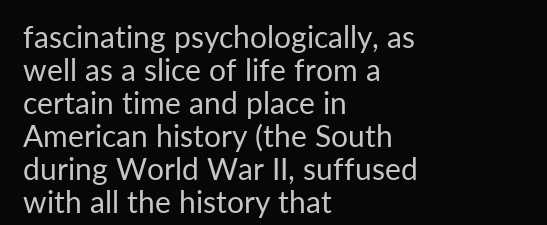fascinating psychologically, as well as a slice of life from a certain time and place in American history (the South during World War II, suffused with all the history that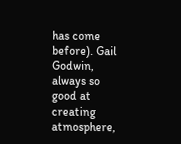has come before). Gail Godwin, always so good at creating atmosphere,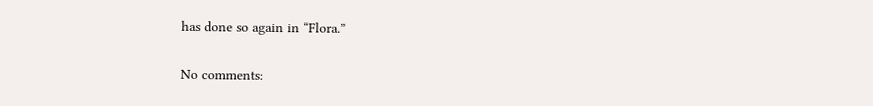has done so again in “Flora.”

No comments: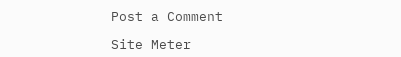Post a Comment

Site Meter